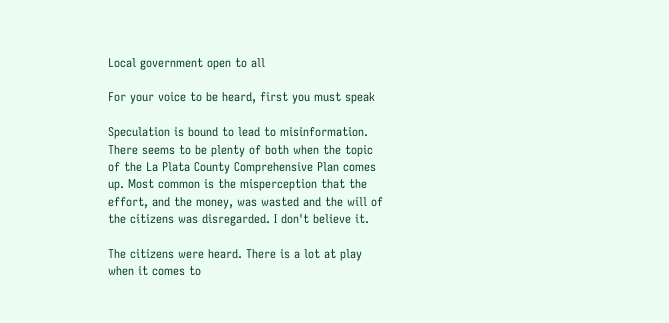Local government open to all

For your voice to be heard, first you must speak

Speculation is bound to lead to misinformation. There seems to be plenty of both when the topic of the La Plata County Comprehensive Plan comes up. Most common is the misperception that the effort, and the money, was wasted and the will of the citizens was disregarded. I don't believe it.

The citizens were heard. There is a lot at play when it comes to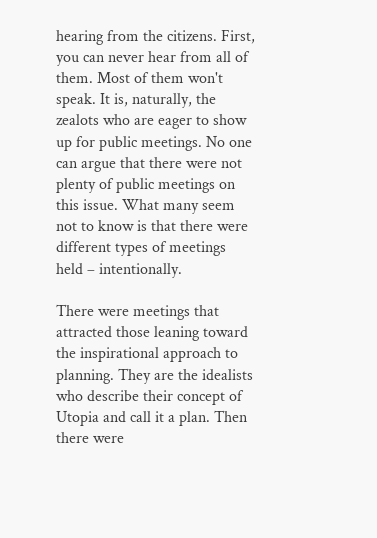hearing from the citizens. First, you can never hear from all of them. Most of them won't speak. It is, naturally, the zealots who are eager to show up for public meetings. No one can argue that there were not plenty of public meetings on this issue. What many seem not to know is that there were different types of meetings held – intentionally.

There were meetings that attracted those leaning toward the inspirational approach to planning. They are the idealists who describe their concept of Utopia and call it a plan. Then there were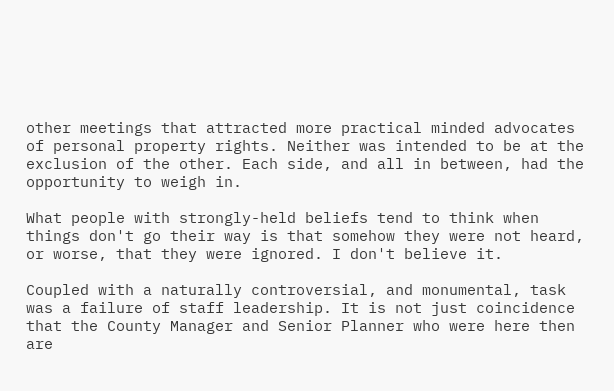other meetings that attracted more practical minded advocates of personal property rights. Neither was intended to be at the exclusion of the other. Each side, and all in between, had the opportunity to weigh in.

What people with strongly-held beliefs tend to think when things don't go their way is that somehow they were not heard, or worse, that they were ignored. I don't believe it.

Coupled with a naturally controversial, and monumental, task was a failure of staff leadership. It is not just coincidence that the County Manager and Senior Planner who were here then are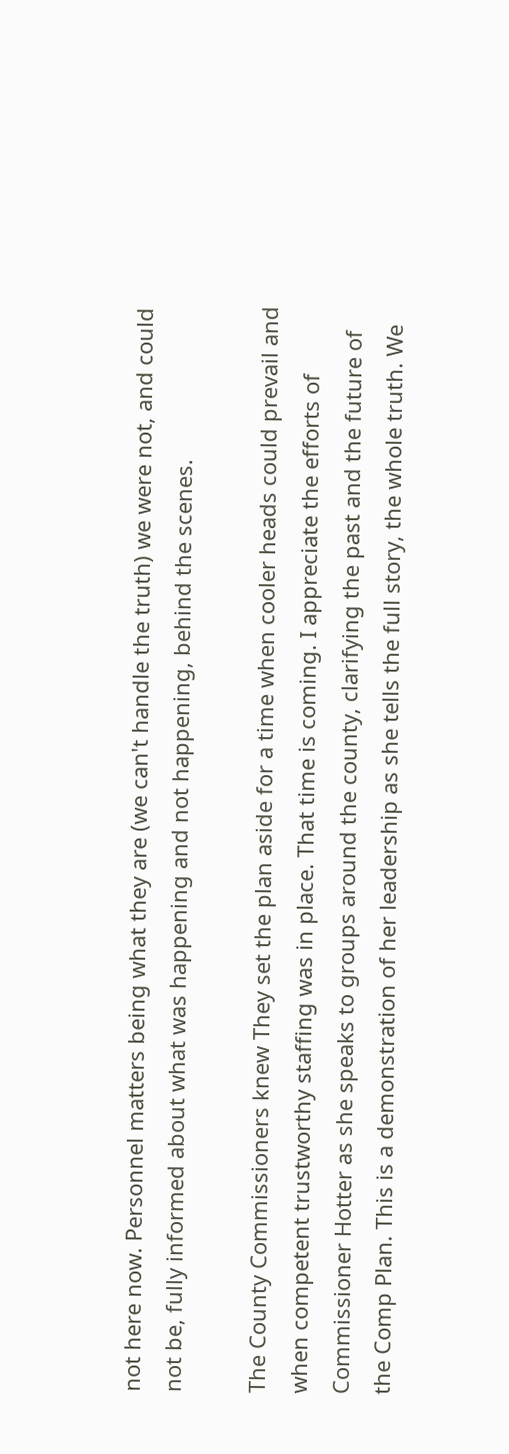not here now. Personnel matters being what they are (we can't handle the truth) we were not, and could not be, fully informed about what was happening and not happening, behind the scenes.

The County Commissioners knew They set the plan aside for a time when cooler heads could prevail and when competent trustworthy staffing was in place. That time is coming. I appreciate the efforts of Commissioner Hotter as she speaks to groups around the county, clarifying the past and the future of the Comp Plan. This is a demonstration of her leadership as she tells the full story, the whole truth. We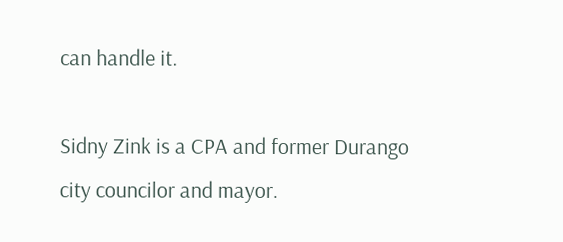can handle it.

Sidny Zink is a CPA and former Durango city councilor and mayor.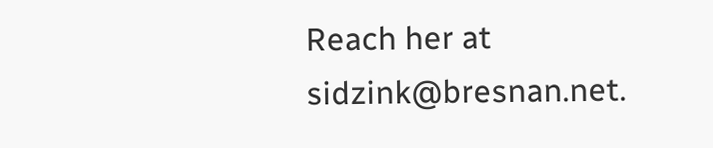Reach her at sidzink@bresnan.net.